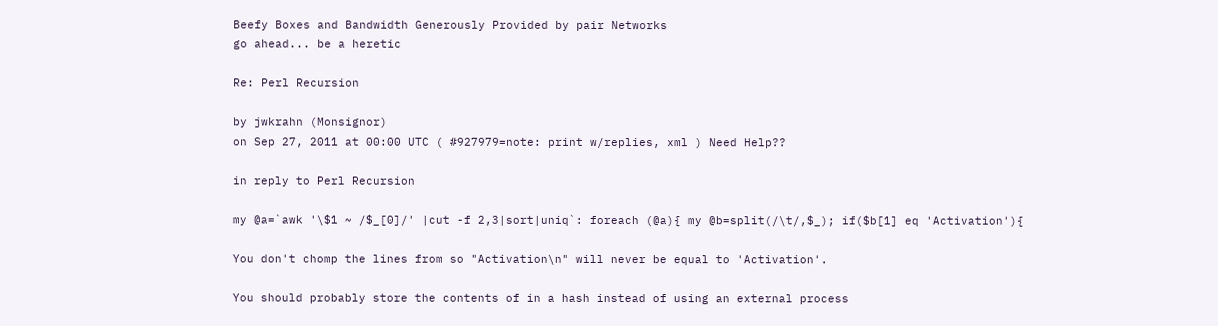Beefy Boxes and Bandwidth Generously Provided by pair Networks
go ahead... be a heretic

Re: Perl Recursion

by jwkrahn (Monsignor)
on Sep 27, 2011 at 00:00 UTC ( #927979=note: print w/replies, xml ) Need Help??

in reply to Perl Recursion

my @a=`awk '\$1 ~ /$_[0]/' |cut -f 2,3|sort|uniq`: foreach (@a){ my @b=split(/\t/,$_); if($b[1] eq 'Activation'){

You don't chomp the lines from so "Activation\n" will never be equal to 'Activation'.

You should probably store the contents of in a hash instead of using an external process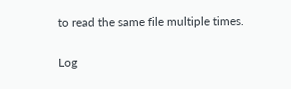to read the same file multiple times.

Log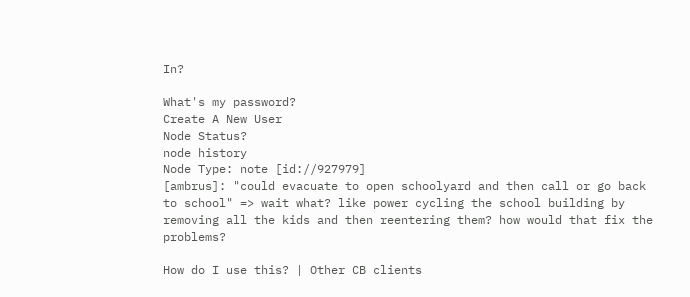In?

What's my password?
Create A New User
Node Status?
node history
Node Type: note [id://927979]
[ambrus]: "could evacuate to open schoolyard and then call or go back to school" => wait what? like power cycling the school building by removing all the kids and then reentering them? how would that fix the problems?

How do I use this? | Other CB clients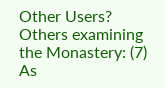Other Users?
Others examining the Monastery: (7)
As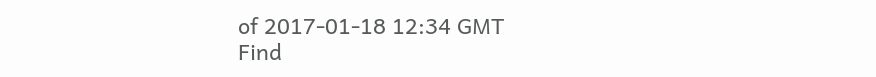of 2017-01-18 12:34 GMT
Find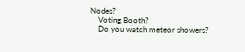Nodes?
    Voting Booth?
    Do you watch meteor showers?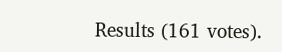Results (161 votes).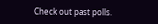Check out past polls.